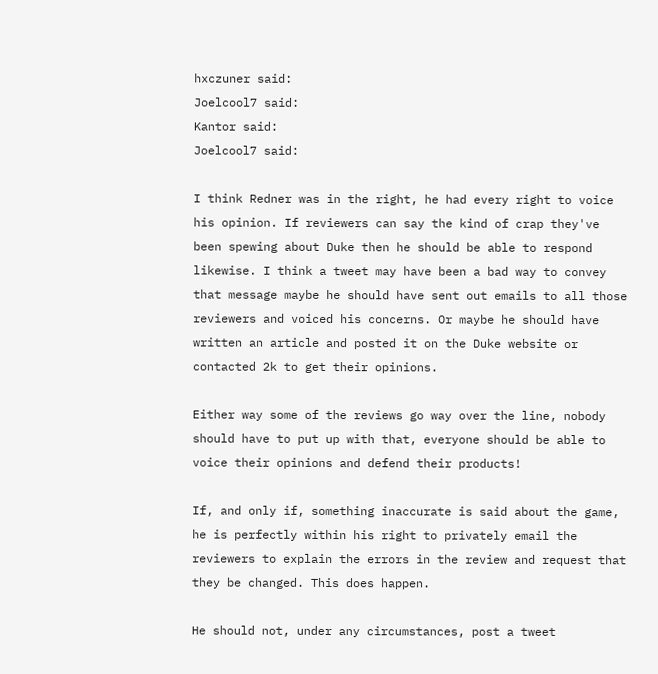hxczuner said:
Joelcool7 said:
Kantor said:
Joelcool7 said:

I think Redner was in the right, he had every right to voice his opinion. If reviewers can say the kind of crap they've been spewing about Duke then he should be able to respond likewise. I think a tweet may have been a bad way to convey that message maybe he should have sent out emails to all those reviewers and voiced his concerns. Or maybe he should have written an article and posted it on the Duke website or contacted 2k to get their opinions.

Either way some of the reviews go way over the line, nobody should have to put up with that, everyone should be able to voice their opinions and defend their products!

If, and only if, something inaccurate is said about the game, he is perfectly within his right to privately email the reviewers to explain the errors in the review and request that they be changed. This does happen.

He should not, under any circumstances, post a tweet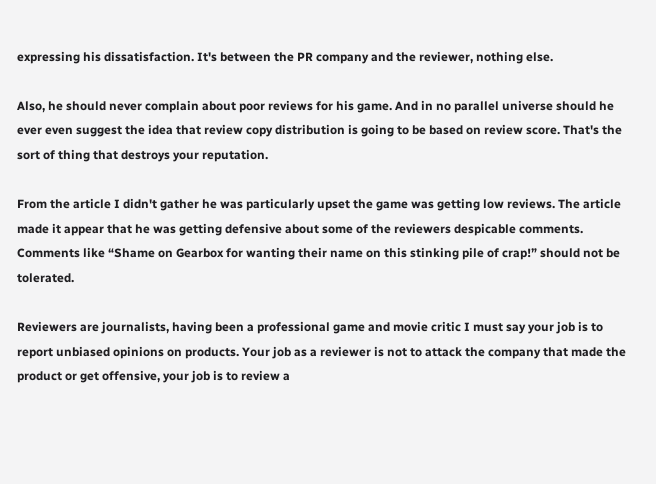expressing his dissatisfaction. It's between the PR company and the reviewer, nothing else.

Also, he should never complain about poor reviews for his game. And in no parallel universe should he ever even suggest the idea that review copy distribution is going to be based on review score. That's the sort of thing that destroys your reputation.

From the article I didn't gather he was particularly upset the game was getting low reviews. The article made it appear that he was getting defensive about some of the reviewers despicable comments. Comments like “Shame on Gearbox for wanting their name on this stinking pile of crap!” should not be tolerated.

Reviewers are journalists, having been a professional game and movie critic I must say your job is to report unbiased opinions on products. Your job as a reviewer is not to attack the company that made the product or get offensive, your job is to review a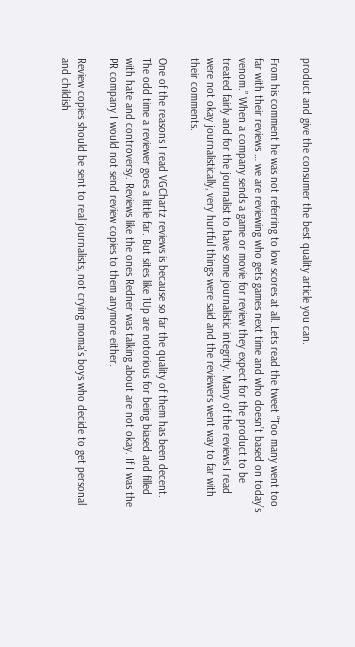product and give the consumer the best quality article you can.

From his comment he was not referring to low scores at all. Lets read the tweet “Too many went too far with their reviews … we are reviewing who gets games next time and who doesn’t based on today’s venom.” When a company sends a game or movie for review they expect for the product to be treated fairly and for the journalist to have some journalistic integrity. Many of the reviews I read were not okay journalistically, very hurtful things were said and the reviewers went way to far with their comments.

One of the reasons I read VGChartz reviews is because so far the quality of them has been decent. The odd time a reviewer goes a little far. But sites like 1Up are notorious for being biased and filled with hate and controversy. Reviews like the ones Redner was talking about are not okay. If I was the PR company I would not send review copies to them anymore either.

Review copies should be sent to real journalists, not crying moma's boys who decide to get personal and childish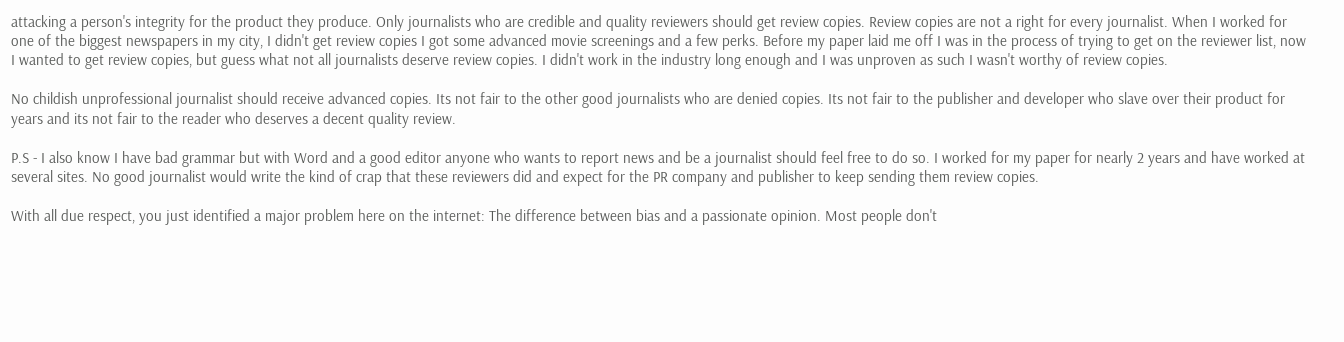attacking a person's integrity for the product they produce. Only journalists who are credible and quality reviewers should get review copies. Review copies are not a right for every journalist. When I worked for one of the biggest newspapers in my city, I didn't get review copies I got some advanced movie screenings and a few perks. Before my paper laid me off I was in the process of trying to get on the reviewer list, now I wanted to get review copies, but guess what not all journalists deserve review copies. I didn't work in the industry long enough and I was unproven as such I wasn't worthy of review copies.

No childish unprofessional journalist should receive advanced copies. Its not fair to the other good journalists who are denied copies. Its not fair to the publisher and developer who slave over their product for years and its not fair to the reader who deserves a decent quality review.

P.S - I also know I have bad grammar but with Word and a good editor anyone who wants to report news and be a journalist should feel free to do so. I worked for my paper for nearly 2 years and have worked at several sites. No good journalist would write the kind of crap that these reviewers did and expect for the PR company and publisher to keep sending them review copies.

With all due respect, you just identified a major problem here on the internet: The difference between bias and a passionate opinion. Most people don't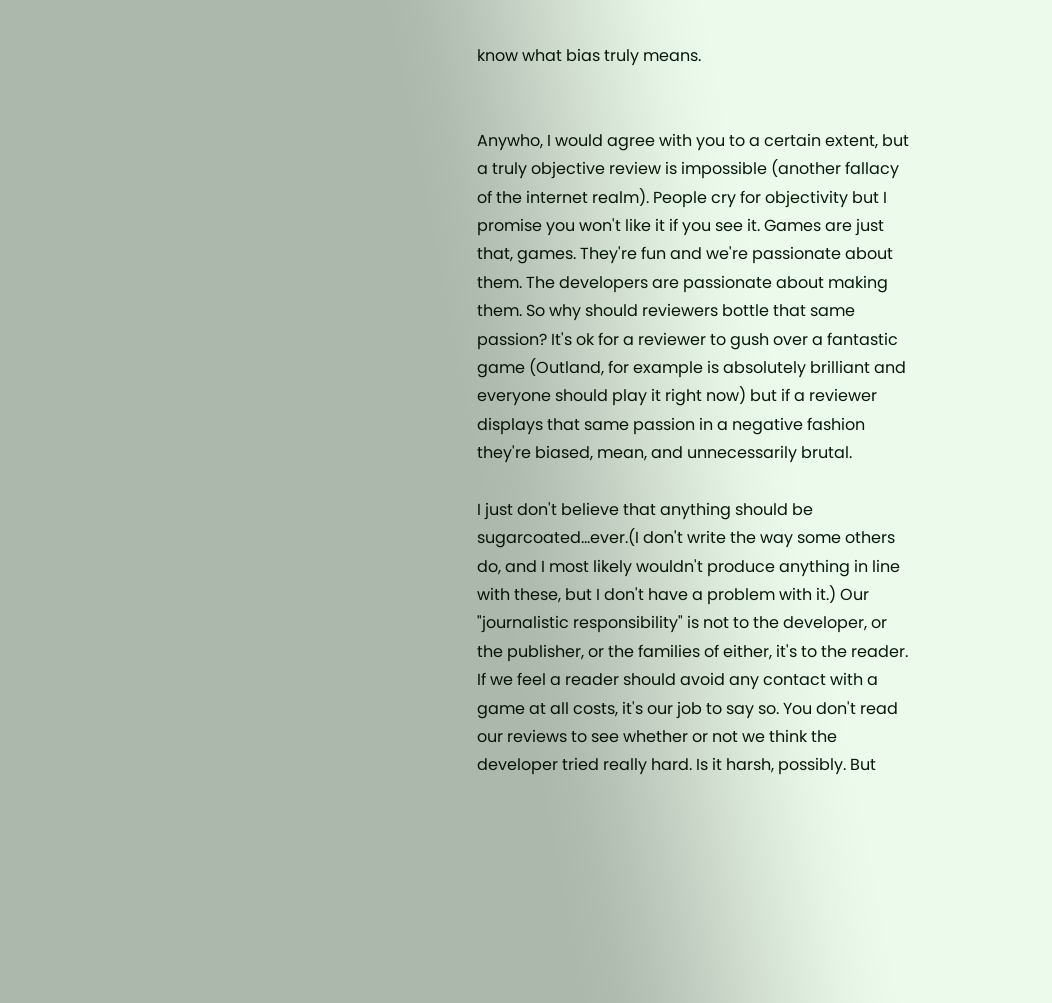know what bias truly means.


Anywho, I would agree with you to a certain extent, but a truly objective review is impossible (another fallacy of the internet realm). People cry for objectivity but I promise you won't like it if you see it. Games are just that, games. They're fun and we're passionate about them. The developers are passionate about making them. So why should reviewers bottle that same passion? It's ok for a reviewer to gush over a fantastic game (Outland, for example is absolutely brilliant and everyone should play it right now) but if a reviewer displays that same passion in a negative fashion they're biased, mean, and unnecessarily brutal.

I just don't believe that anything should be sugarcoated...ever.(I don't write the way some others do, and I most likely wouldn't produce anything in line with these, but I don't have a problem with it.) Our "journalistic responsibility" is not to the developer, or the publisher, or the families of either, it's to the reader. If we feel a reader should avoid any contact with a game at all costs, it's our job to say so. You don't read our reviews to see whether or not we think the developer tried really hard. Is it harsh, possibly. But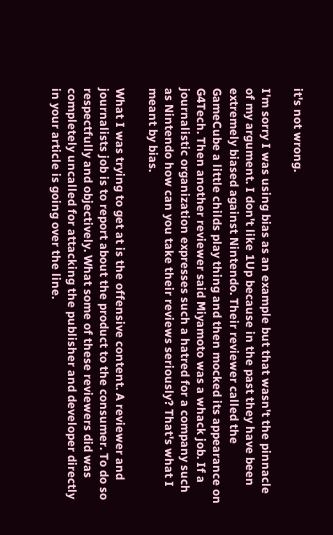it's not wrong.

I'm sorry I was using bias as an example but that wasn't the pinnacle of my argument. I don't like 1Up because in the past they have been extremely biased against Nintendo. Their reviewer called the GameCube a little childs play thing and then mocked its appearance on G4Tech. Then another reviewer said Miyamoto was a whack job. If a journalistic organization expresses such a hatred for a company such as Nintendo how can you take their reviews seriously? That's what I meant by bias.

What I was trying to get at is the offensive content. A reviewer and journalists job is to report about the product to the consumer. To do so respectfully and objectively. What some of these reviewers did was completely uncalled for attacking the publisher and developer directly in your article is going over the line.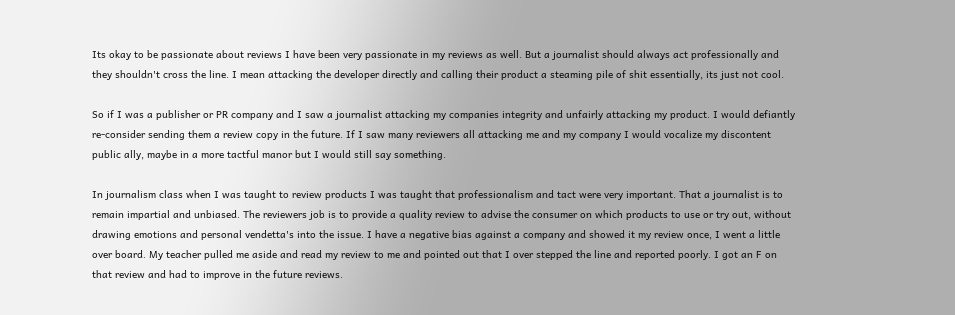Its okay to be passionate about reviews I have been very passionate in my reviews as well. But a journalist should always act professionally and they shouldn't cross the line. I mean attacking the developer directly and calling their product a steaming pile of shit essentially, its just not cool.

So if I was a publisher or PR company and I saw a journalist attacking my companies integrity and unfairly attacking my product. I would defiantly re-consider sending them a review copy in the future. If I saw many reviewers all attacking me and my company I would vocalize my discontent public ally, maybe in a more tactful manor but I would still say something.

In journalism class when I was taught to review products I was taught that professionalism and tact were very important. That a journalist is to remain impartial and unbiased. The reviewers job is to provide a quality review to advise the consumer on which products to use or try out, without drawing emotions and personal vendetta's into the issue. I have a negative bias against a company and showed it my review once, I went a little over board. My teacher pulled me aside and read my review to me and pointed out that I over stepped the line and reported poorly. I got an F on that review and had to improve in the future reviews.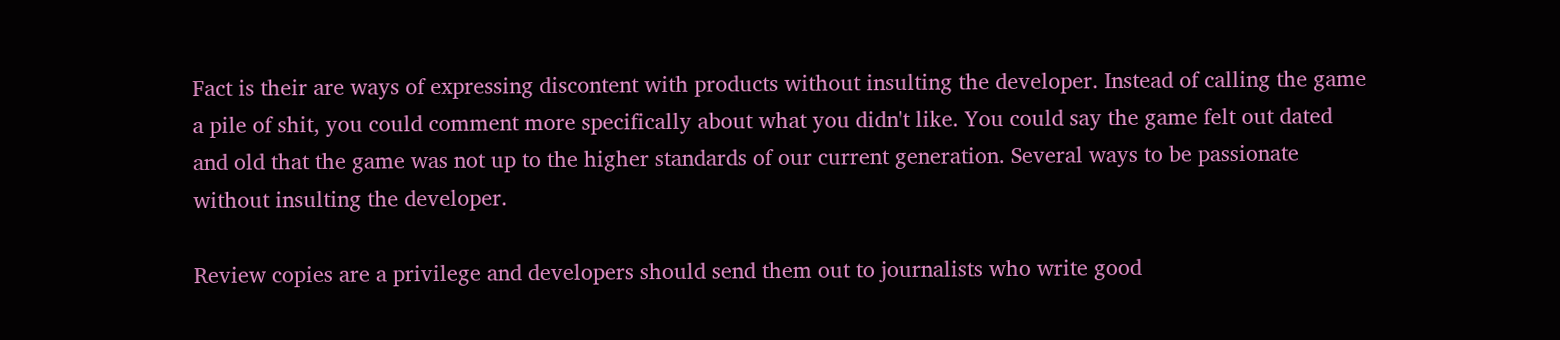Fact is their are ways of expressing discontent with products without insulting the developer. Instead of calling the game a pile of shit, you could comment more specifically about what you didn't like. You could say the game felt out dated and old that the game was not up to the higher standards of our current generation. Several ways to be passionate without insulting the developer.

Review copies are a privilege and developers should send them out to journalists who write good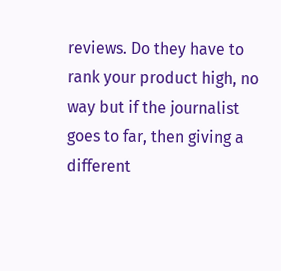reviews. Do they have to rank your product high, no way but if the journalist goes to far, then giving a different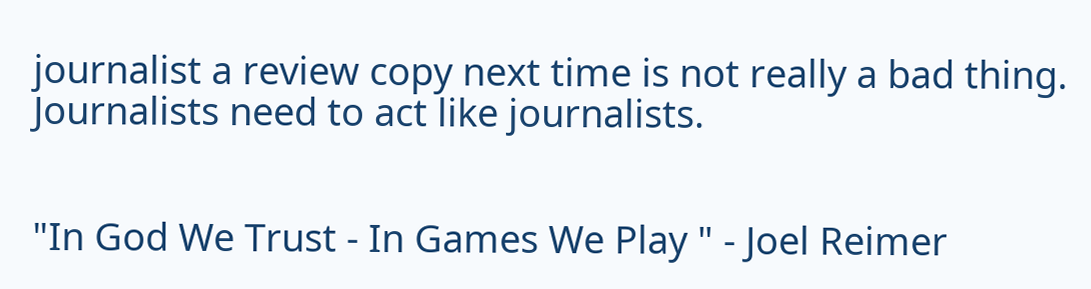journalist a review copy next time is not really a bad thing. Journalists need to act like journalists.


"In God We Trust - In Games We Play " - Joel Reimer